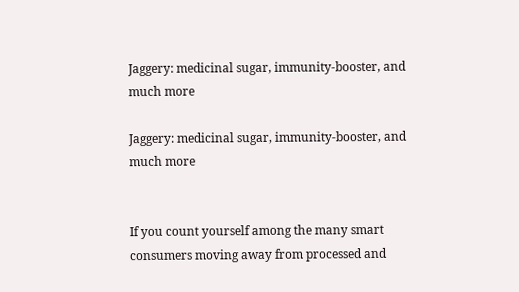Jaggery: medicinal sugar, immunity-booster, and much more

Jaggery: medicinal sugar, immunity-booster, and much more


If you count yourself among the many smart consumers moving away from processed and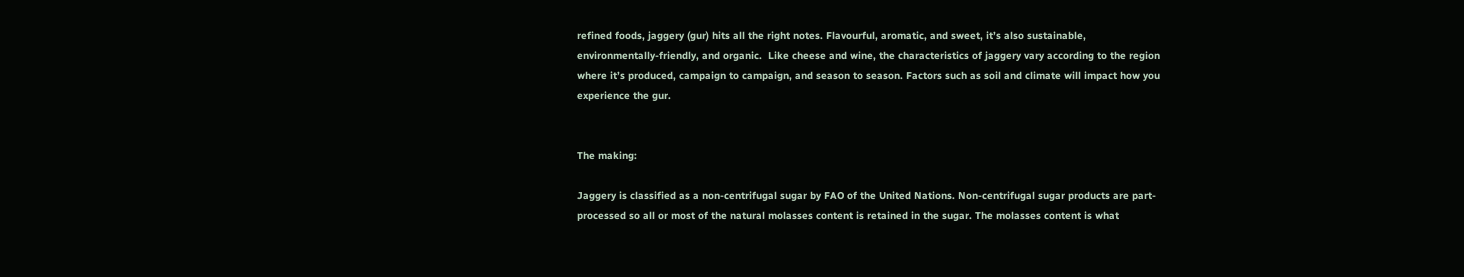refined foods, jaggery (gur) hits all the right notes. Flavourful, aromatic, and sweet, it’s also sustainable, environmentally-friendly, and organic.  Like cheese and wine, the characteristics of jaggery vary according to the region where it’s produced, campaign to campaign, and season to season. Factors such as soil and climate will impact how you experience the gur.


The making:

Jaggery is classified as a non-centrifugal sugar by FAO of the United Nations. Non-centrifugal sugar products are part-processed so all or most of the natural molasses content is retained in the sugar. The molasses content is what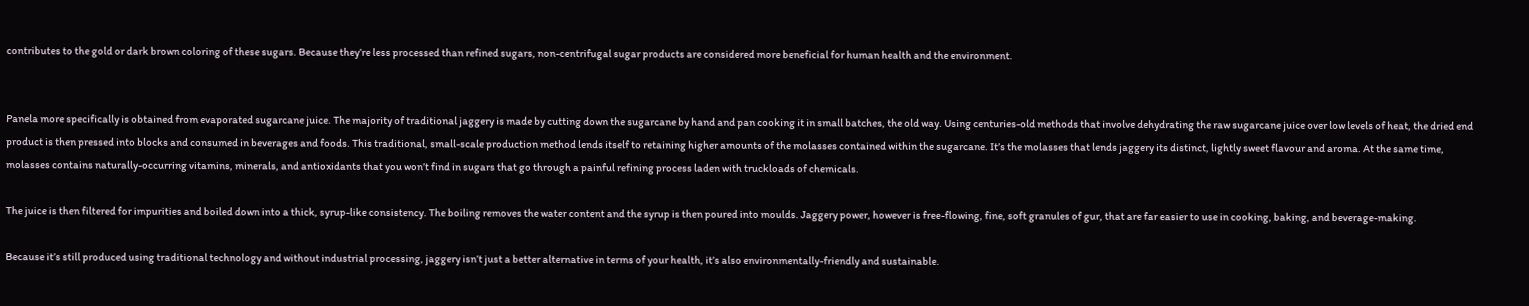contributes to the gold or dark brown coloring of these sugars. Because they’re less processed than refined sugars, non-centrifugal sugar products are considered more beneficial for human health and the environment.


Panela more specifically is obtained from evaporated sugarcane juice. The majority of traditional jaggery is made by cutting down the sugarcane by hand and pan cooking it in small batches, the old way. Using centuries-old methods that involve dehydrating the raw sugarcane juice over low levels of heat, the dried end product is then pressed into blocks and consumed in beverages and foods. This traditional, small-scale production method lends itself to retaining higher amounts of the molasses contained within the sugarcane. It’s the molasses that lends jaggery its distinct, lightly sweet flavour and aroma. At the same time, molasses contains naturally-occurring vitamins, minerals, and antioxidants that you won’t find in sugars that go through a painful refining process laden with truckloads of chemicals.

The juice is then filtered for impurities and boiled down into a thick, syrup-like consistency. The boiling removes the water content and the syrup is then poured into moulds. Jaggery power, however is free-flowing, fine, soft granules of gur, that are far easier to use in cooking, baking, and beverage-making.

Because it’s still produced using traditional technology and without industrial processing, jaggery isn’t just a better alternative in terms of your health, it’s also environmentally-friendly and sustainable.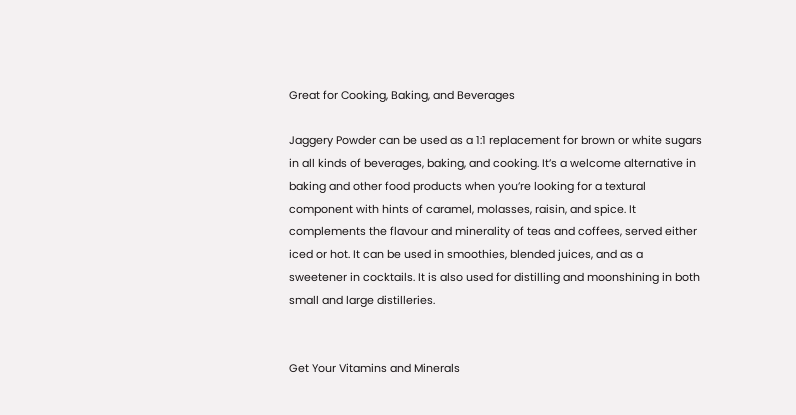Great for Cooking, Baking, and Beverages

Jaggery Powder can be used as a 1:1 replacement for brown or white sugars in all kinds of beverages, baking, and cooking. It’s a welcome alternative in baking and other food products when you’re looking for a textural component with hints of caramel, molasses, raisin, and spice. It complements the flavour and minerality of teas and coffees, served either iced or hot. It can be used in smoothies, blended juices, and as a sweetener in cocktails. It is also used for distilling and moonshining in both small and large distilleries.


Get Your Vitamins and Minerals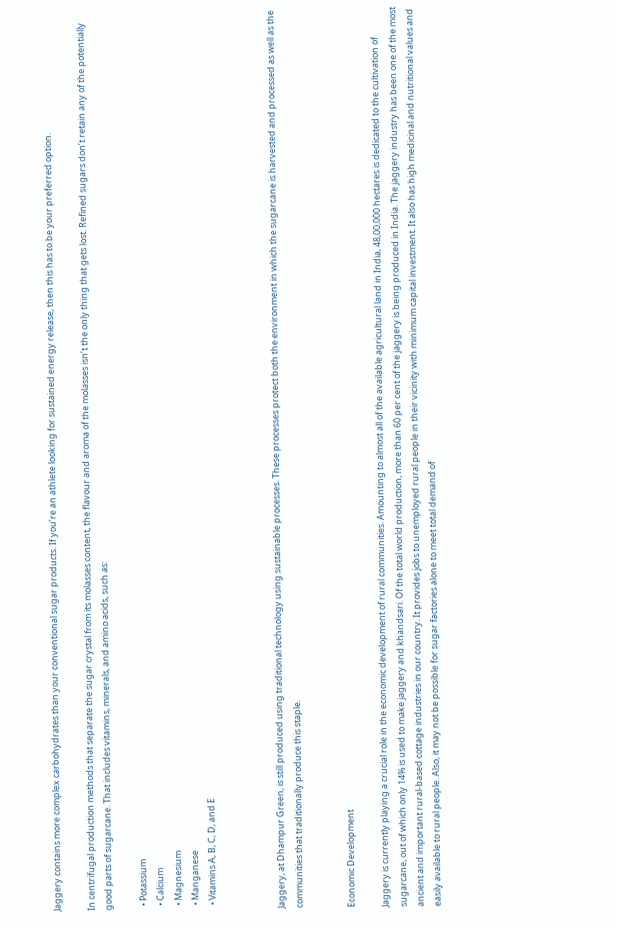Jaggery contains more complex carbohydrates than your conventional sugar products. If you’re an athlete looking for sustained energy release, then this has to be your preferred option.

In centrifugal production methods that separate the sugar crystal from its molasses content, the flavour and aroma of the molasses isn’t the only thing that gets lost. Refined sugars don’t retain any of the potentially good parts of sugarcane. That includes vitamins, minerals, and amino acids, such as:

  • Potassium
  • Calcium
  • Magnesium
  • Manganese
  • Vitamins A, B, C, D, and E



Jaggery, at Dhampur Green, is still produced using traditional technology using sustainable processes. These processes protect both the environment in which the sugarcane is harvested and processed as well as the communities that traditionally produce this staple.


Economic Development

Jaggery is currently playing a crucial role in the economic development of rural communities. Amounting to almost all of the available agricultural land in India, 48,00,000 hectares is dedicated to the cultivation of sugarcane, out of which only 14% is used to make jaggery and khandsari. Of the total world production, more than 60 per cent of the jaggery is being produced in India. The jaggery industry has been one of the most ancient and important rural-based cottage industries in our country. It provides jobs to unemployed rural people in their vicinity with minimum capital investment. It also has high medicinal and nutritional values and easily available to rural people. Also, it may not be possible for sugar factories alone to meet total demand of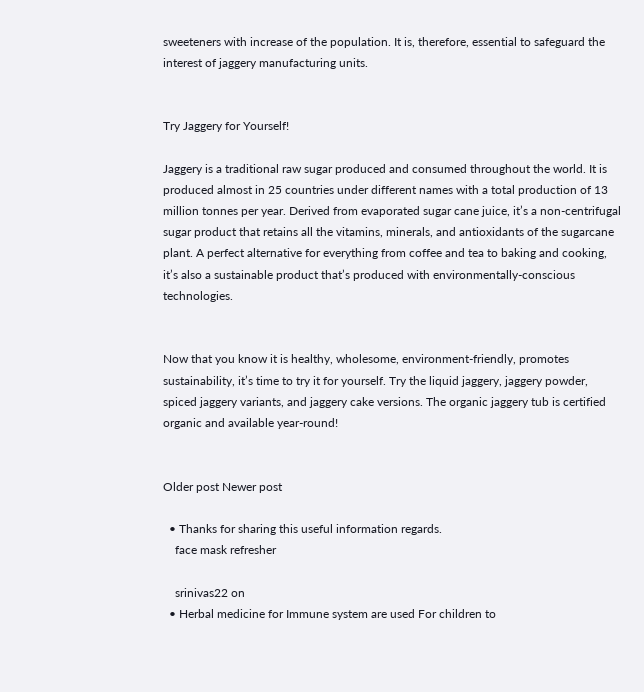sweeteners with increase of the population. It is, therefore, essential to safeguard the interest of jaggery manufacturing units.


Try Jaggery for Yourself!

Jaggery is a traditional raw sugar produced and consumed throughout the world. It is produced almost in 25 countries under different names with a total production of 13 million tonnes per year. Derived from evaporated sugar cane juice, it’s a non-centrifugal sugar product that retains all the vitamins, minerals, and antioxidants of the sugarcane plant. A perfect alternative for everything from coffee and tea to baking and cooking, it’s also a sustainable product that’s produced with environmentally-conscious technologies.


Now that you know it is healthy, wholesome, environment-friendly, promotes sustainability, it’s time to try it for yourself. Try the liquid jaggery, jaggery powder, spiced jaggery variants, and jaggery cake versions. The organic jaggery tub is certified organic and available year-round!


Older post Newer post

  • Thanks for sharing this useful information regards.
    face mask refresher

    srinivas22 on
  • Herbal medicine for Immune system are used For children to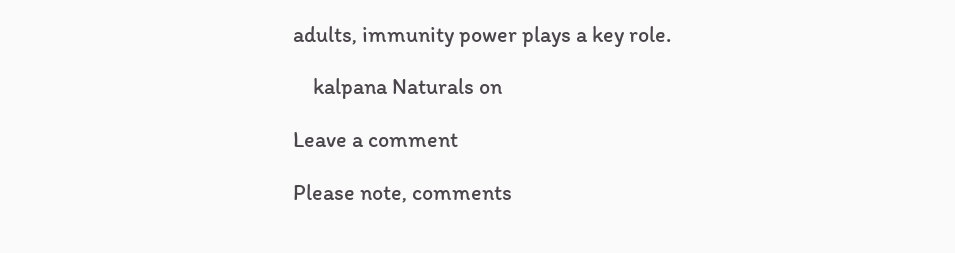adults, immunity power plays a key role.

    kalpana Naturals on

Leave a comment

Please note, comments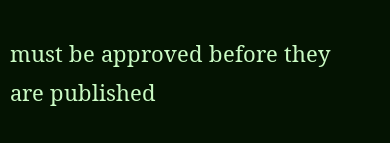must be approved before they are published